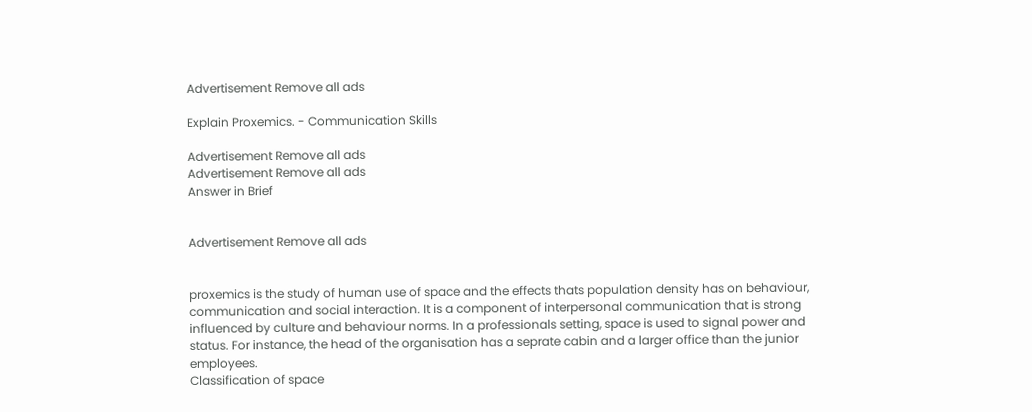Advertisement Remove all ads

Explain Proxemics. - Communication Skills

Advertisement Remove all ads
Advertisement Remove all ads
Answer in Brief


Advertisement Remove all ads


proxemics is the study of human use of space and the effects thats population density has on behaviour, communication and social interaction. It is a component of interpersonal communication that is strong influenced by culture and behaviour norms. In a professionals setting, space is used to signal power and status. For instance, the head of the organisation has a seprate cabin and a larger office than the junior employees.
Classification of space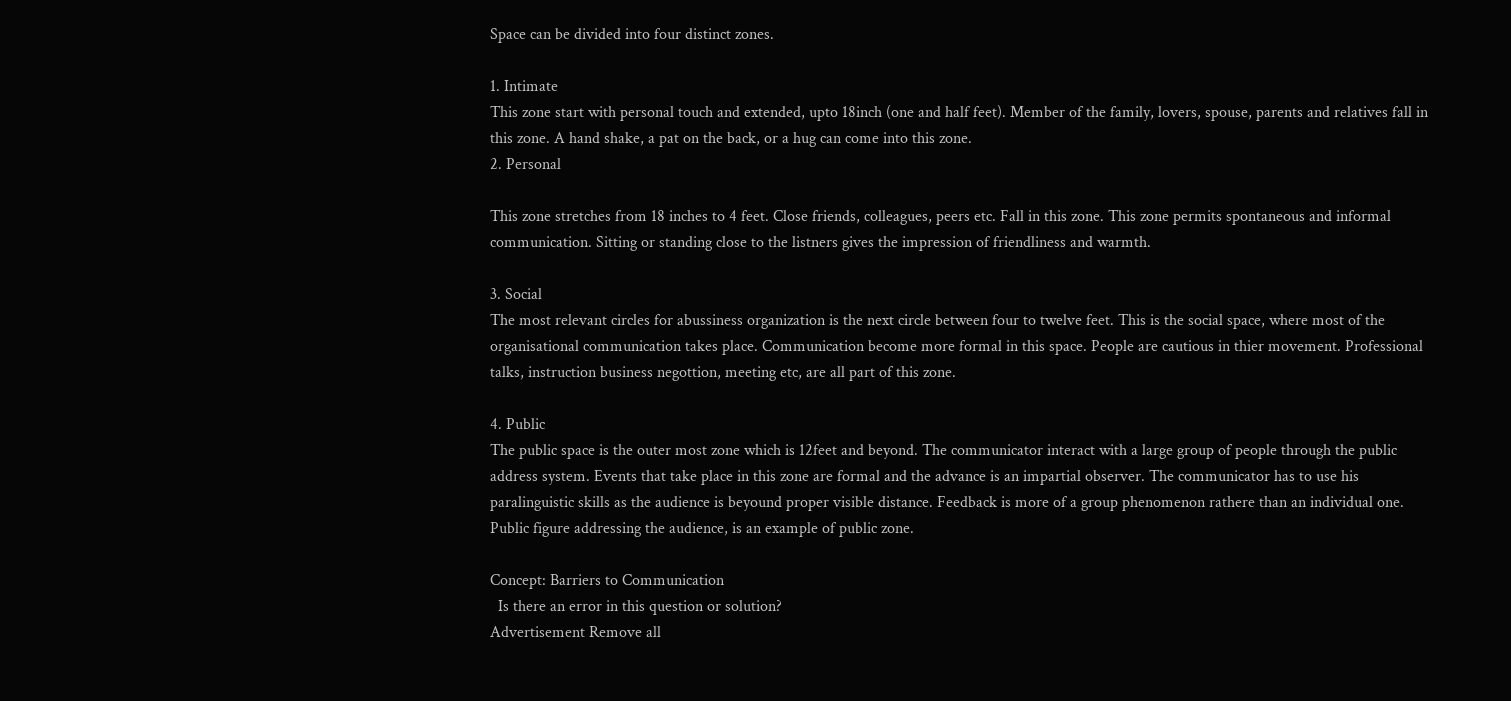Space can be divided into four distinct zones.

1. Intimate
This zone start with personal touch and extended, upto 18inch (one and half feet). Member of the family, lovers, spouse, parents and relatives fall in this zone. A hand shake, a pat on the back, or a hug can come into this zone.
2. Personal

This zone stretches from 18 inches to 4 feet. Close friends, colleagues, peers etc. Fall in this zone. This zone permits spontaneous and informal communication. Sitting or standing close to the listners gives the impression of friendliness and warmth.

3. Social
The most relevant circles for abussiness organization is the next circle between four to twelve feet. This is the social space, where most of the organisational communication takes place. Communication become more formal in this space. People are cautious in thier movement. Professional talks, instruction business negottion, meeting etc, are all part of this zone.

4. Public
The public space is the outer most zone which is 12feet and beyond. The communicator interact with a large group of people through the public address system. Events that take place in this zone are formal and the advance is an impartial observer. The communicator has to use his paralinguistic skills as the audience is beyound proper visible distance. Feedback is more of a group phenomenon rathere than an individual one. Public figure addressing the audience, is an example of public zone.

Concept: Barriers to Communication
  Is there an error in this question or solution?
Advertisement Remove all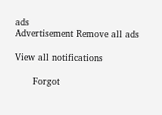ads
Advertisement Remove all ads

View all notifications

      Forgot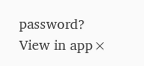password?
View in app×